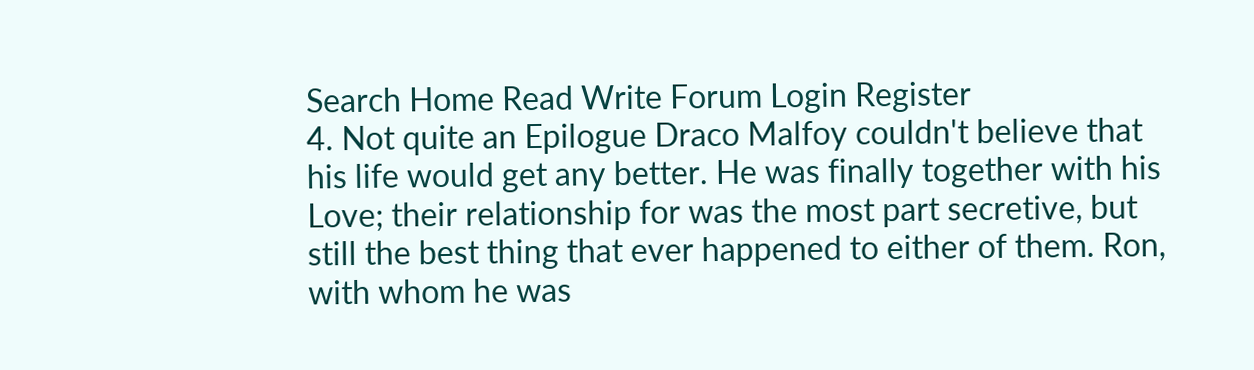Search Home Read Write Forum Login Register
4. Not quite an Epilogue Draco Malfoy couldn't believe that his life would get any better. He was finally together with his Love; their relationship for was the most part secretive, but still the best thing that ever happened to either of them. Ron, with whom he was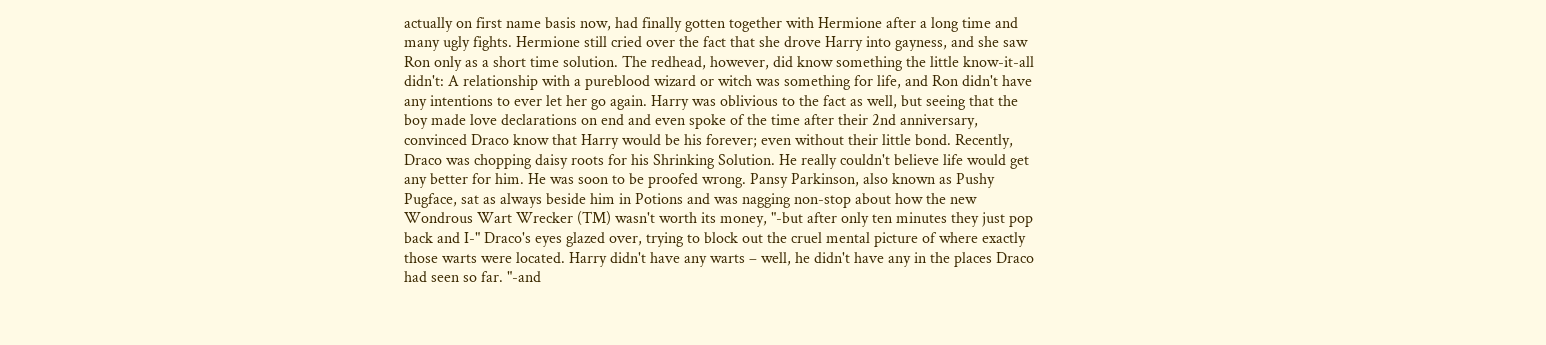actually on first name basis now, had finally gotten together with Hermione after a long time and many ugly fights. Hermione still cried over the fact that she drove Harry into gayness, and she saw Ron only as a short time solution. The redhead, however, did know something the little know-it-all didn't: A relationship with a pureblood wizard or witch was something for life, and Ron didn't have any intentions to ever let her go again. Harry was oblivious to the fact as well, but seeing that the boy made love declarations on end and even spoke of the time after their 2nd anniversary, convinced Draco know that Harry would be his forever; even without their little bond. Recently, Draco was chopping daisy roots for his Shrinking Solution. He really couldn't believe life would get any better for him. He was soon to be proofed wrong. Pansy Parkinson, also known as Pushy Pugface, sat as always beside him in Potions and was nagging non-stop about how the new Wondrous Wart Wrecker (TM) wasn't worth its money, "-but after only ten minutes they just pop back and I-" Draco's eyes glazed over, trying to block out the cruel mental picture of where exactly those warts were located. Harry didn't have any warts – well, he didn't have any in the places Draco had seen so far. "-and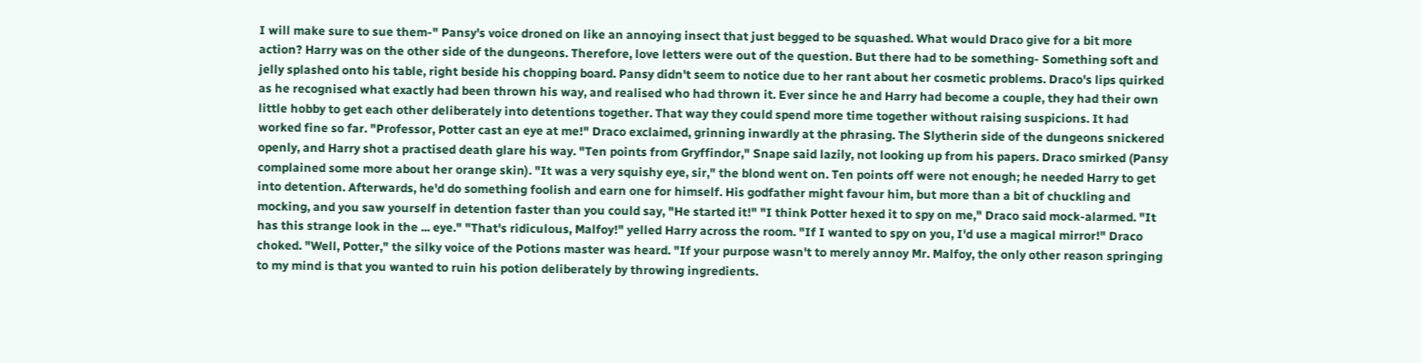I will make sure to sue them-" Pansy's voice droned on like an annoying insect that just begged to be squashed. What would Draco give for a bit more action? Harry was on the other side of the dungeons. Therefore, love letters were out of the question. But there had to be something- Something soft and jelly splashed onto his table, right beside his chopping board. Pansy didn't seem to notice due to her rant about her cosmetic problems. Draco's lips quirked as he recognised what exactly had been thrown his way, and realised who had thrown it. Ever since he and Harry had become a couple, they had their own little hobby to get each other deliberately into detentions together. That way they could spend more time together without raising suspicions. It had worked fine so far. "Professor, Potter cast an eye at me!" Draco exclaimed, grinning inwardly at the phrasing. The Slytherin side of the dungeons snickered openly, and Harry shot a practised death glare his way. "Ten points from Gryffindor," Snape said lazily, not looking up from his papers. Draco smirked (Pansy complained some more about her orange skin). "It was a very squishy eye, sir," the blond went on. Ten points off were not enough; he needed Harry to get into detention. Afterwards, he'd do something foolish and earn one for himself. His godfather might favour him, but more than a bit of chuckling and mocking, and you saw yourself in detention faster than you could say, "He started it!" "I think Potter hexed it to spy on me," Draco said mock-alarmed. "It has this strange look in the ... eye." "That's ridiculous, Malfoy!" yelled Harry across the room. "If I wanted to spy on you, I'd use a magical mirror!" Draco choked. "Well, Potter," the silky voice of the Potions master was heard. "If your purpose wasn't to merely annoy Mr. Malfoy, the only other reason springing to my mind is that you wanted to ruin his potion deliberately by throwing ingredients.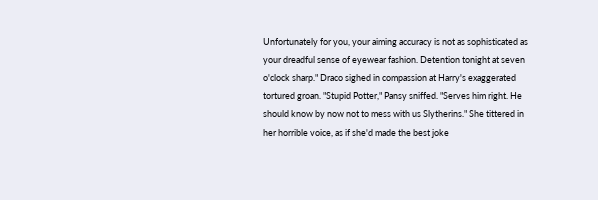Unfortunately for you, your aiming accuracy is not as sophisticated as your dreadful sense of eyewear fashion. Detention tonight at seven o'clock sharp." Draco sighed in compassion at Harry's exaggerated tortured groan. "Stupid Potter," Pansy sniffed. "Serves him right. He should know by now not to mess with us Slytherins." She tittered in her horrible voice, as if she'd made the best joke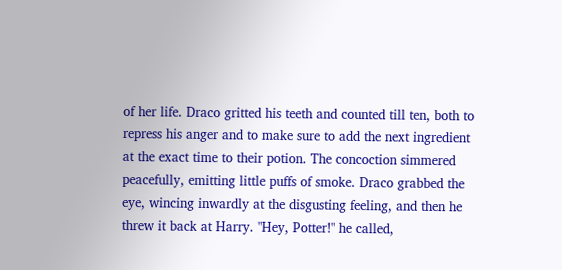of her life. Draco gritted his teeth and counted till ten, both to repress his anger and to make sure to add the next ingredient at the exact time to their potion. The concoction simmered peacefully, emitting little puffs of smoke. Draco grabbed the eye, wincing inwardly at the disgusting feeling, and then he threw it back at Harry. "Hey, Potter!" he called,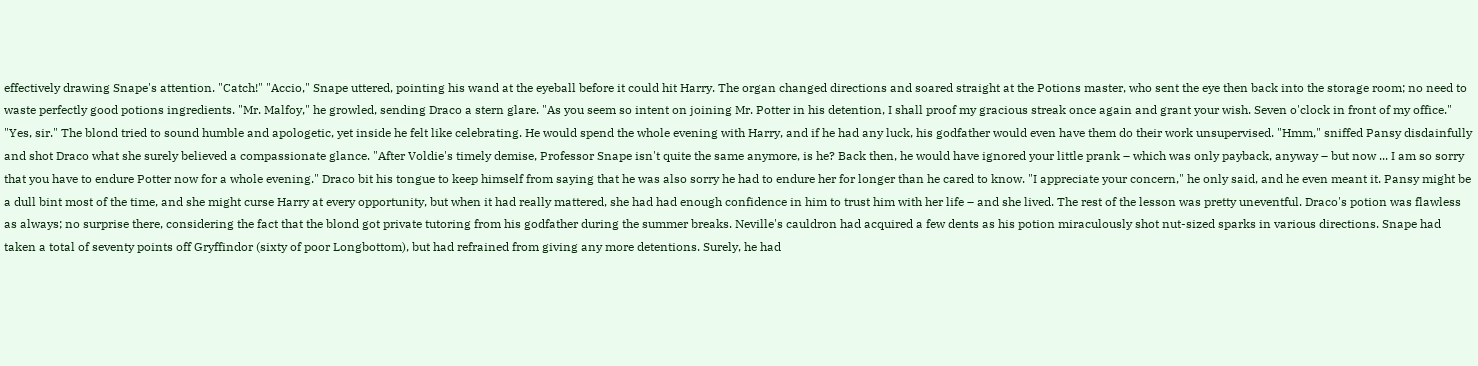effectively drawing Snape's attention. "Catch!" "Accio," Snape uttered, pointing his wand at the eyeball before it could hit Harry. The organ changed directions and soared straight at the Potions master, who sent the eye then back into the storage room; no need to waste perfectly good potions ingredients. "Mr. Malfoy," he growled, sending Draco a stern glare. "As you seem so intent on joining Mr. Potter in his detention, I shall proof my gracious streak once again and grant your wish. Seven o'clock in front of my office." "Yes, sir." The blond tried to sound humble and apologetic, yet inside he felt like celebrating. He would spend the whole evening with Harry, and if he had any luck, his godfather would even have them do their work unsupervised. "Hmm," sniffed Pansy disdainfully and shot Draco what she surely believed a compassionate glance. "After Voldie's timely demise, Professor Snape isn't quite the same anymore, is he? Back then, he would have ignored your little prank – which was only payback, anyway – but now ... I am so sorry that you have to endure Potter now for a whole evening." Draco bit his tongue to keep himself from saying that he was also sorry he had to endure her for longer than he cared to know. "I appreciate your concern," he only said, and he even meant it. Pansy might be a dull bint most of the time, and she might curse Harry at every opportunity, but when it had really mattered, she had had enough confidence in him to trust him with her life – and she lived. The rest of the lesson was pretty uneventful. Draco's potion was flawless as always; no surprise there, considering the fact that the blond got private tutoring from his godfather during the summer breaks. Neville's cauldron had acquired a few dents as his potion miraculously shot nut-sized sparks in various directions. Snape had taken a total of seventy points off Gryffindor (sixty of poor Longbottom), but had refrained from giving any more detentions. Surely, he had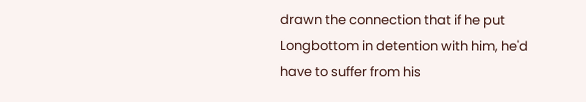drawn the connection that if he put Longbottom in detention with him, he'd have to suffer from his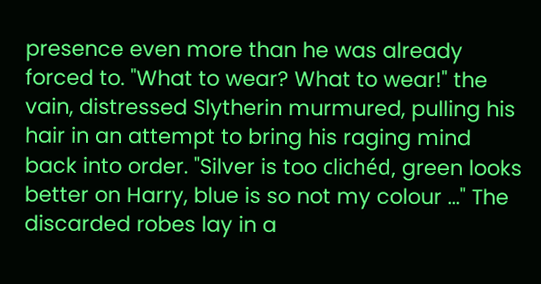presence even more than he was already forced to. "What to wear? What to wear!" the vain, distressed Slytherin murmured, pulling his hair in an attempt to bring his raging mind back into order. "Silver is too clichéd, green looks better on Harry, blue is so not my colour ..." The discarded robes lay in a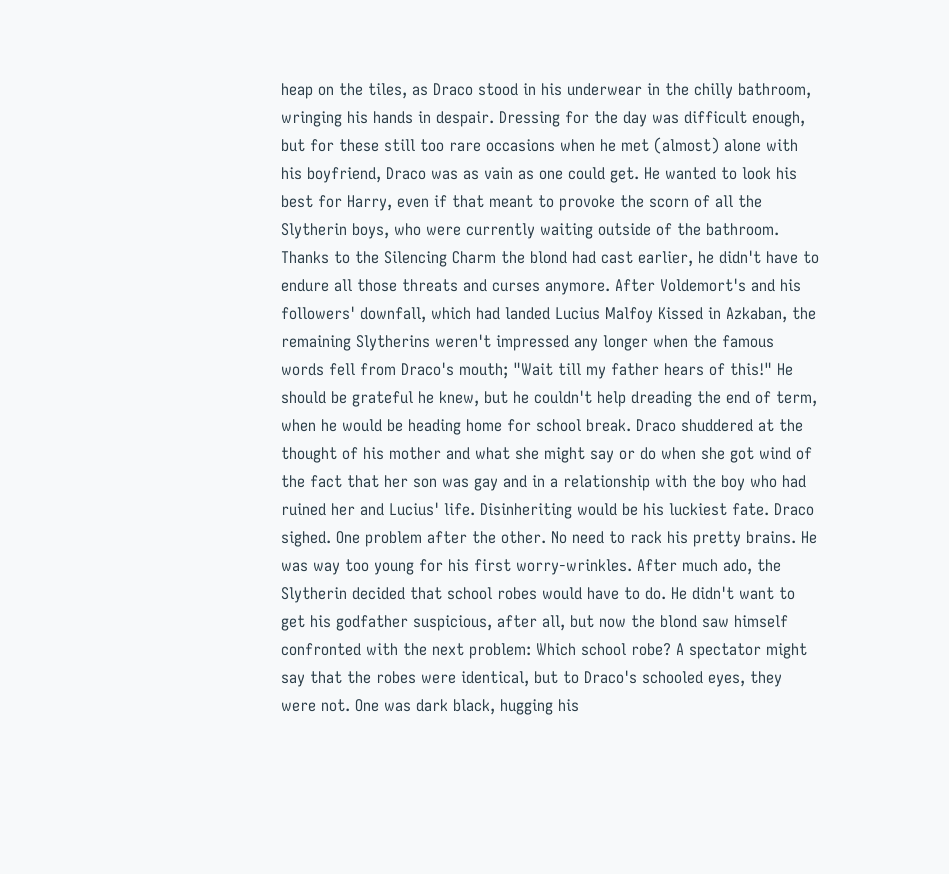heap on the tiles, as Draco stood in his underwear in the chilly bathroom, wringing his hands in despair. Dressing for the day was difficult enough, but for these still too rare occasions when he met (almost) alone with his boyfriend, Draco was as vain as one could get. He wanted to look his best for Harry, even if that meant to provoke the scorn of all the Slytherin boys, who were currently waiting outside of the bathroom. Thanks to the Silencing Charm the blond had cast earlier, he didn't have to endure all those threats and curses anymore. After Voldemort's and his followers' downfall, which had landed Lucius Malfoy Kissed in Azkaban, the remaining Slytherins weren't impressed any longer when the famous words fell from Draco's mouth; "Wait till my father hears of this!" He should be grateful he knew, but he couldn't help dreading the end of term, when he would be heading home for school break. Draco shuddered at the thought of his mother and what she might say or do when she got wind of the fact that her son was gay and in a relationship with the boy who had ruined her and Lucius' life. Disinheriting would be his luckiest fate. Draco sighed. One problem after the other. No need to rack his pretty brains. He was way too young for his first worry-wrinkles. After much ado, the Slytherin decided that school robes would have to do. He didn't want to get his godfather suspicious, after all, but now the blond saw himself confronted with the next problem: Which school robe? A spectator might say that the robes were identical, but to Draco's schooled eyes, they were not. One was dark black, hugging his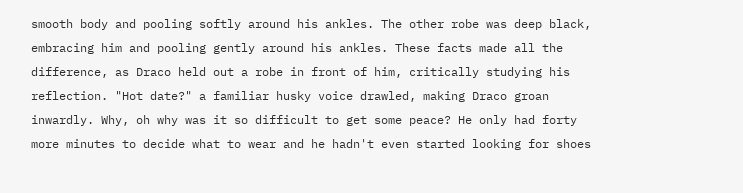smooth body and pooling softly around his ankles. The other robe was deep black, embracing him and pooling gently around his ankles. These facts made all the difference, as Draco held out a robe in front of him, critically studying his reflection. "Hot date?" a familiar husky voice drawled, making Draco groan inwardly. Why, oh why was it so difficult to get some peace? He only had forty more minutes to decide what to wear and he hadn't even started looking for shoes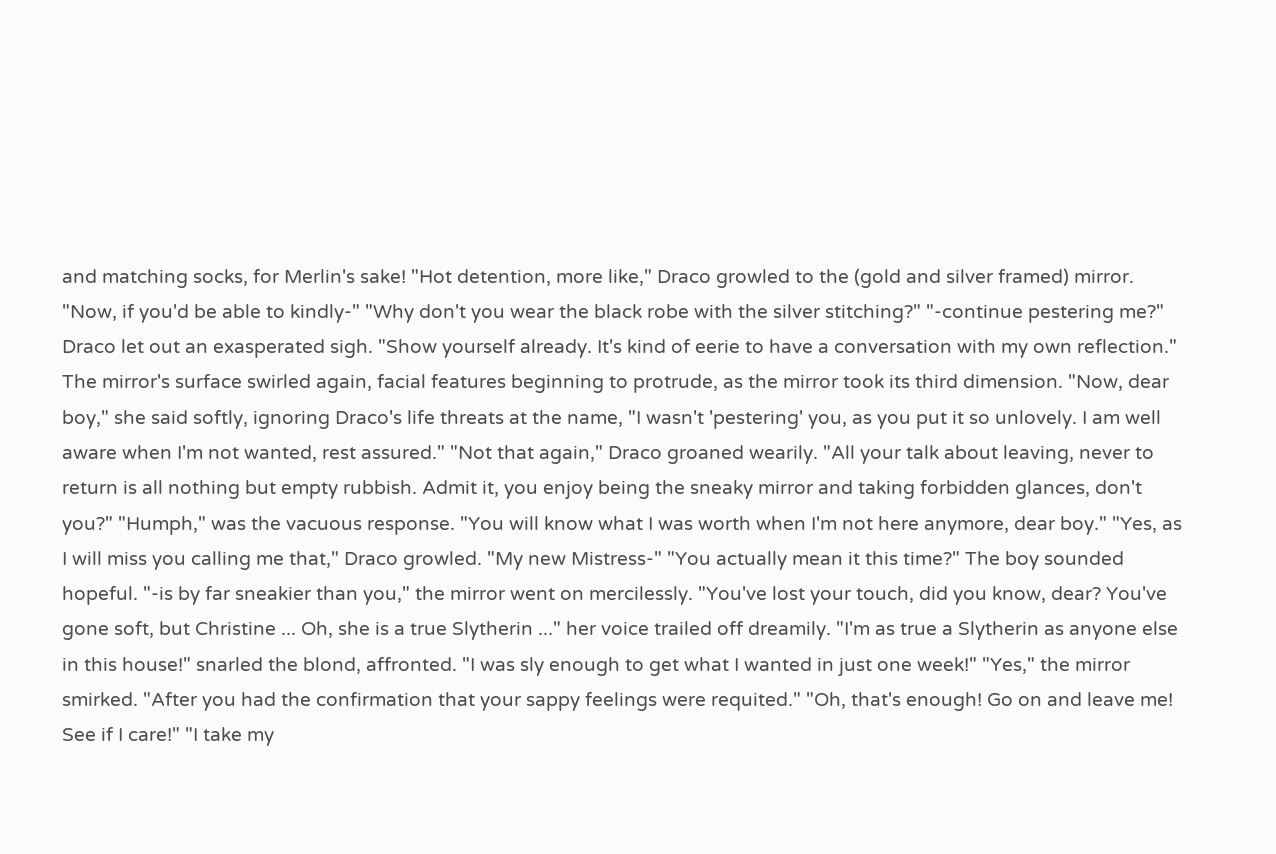and matching socks, for Merlin's sake! "Hot detention, more like," Draco growled to the (gold and silver framed) mirror. "Now, if you'd be able to kindly-" "Why don't you wear the black robe with the silver stitching?" "-continue pestering me?" Draco let out an exasperated sigh. "Show yourself already. It's kind of eerie to have a conversation with my own reflection." The mirror's surface swirled again, facial features beginning to protrude, as the mirror took its third dimension. "Now, dear boy," she said softly, ignoring Draco's life threats at the name, "I wasn't 'pestering' you, as you put it so unlovely. I am well aware when I'm not wanted, rest assured." "Not that again," Draco groaned wearily. "All your talk about leaving, never to return is all nothing but empty rubbish. Admit it, you enjoy being the sneaky mirror and taking forbidden glances, don't you?" "Humph," was the vacuous response. "You will know what I was worth when I'm not here anymore, dear boy." "Yes, as I will miss you calling me that," Draco growled. "My new Mistress-" "You actually mean it this time?" The boy sounded hopeful. "-is by far sneakier than you," the mirror went on mercilessly. "You've lost your touch, did you know, dear? You've gone soft, but Christine ... Oh, she is a true Slytherin ..." her voice trailed off dreamily. "I'm as true a Slytherin as anyone else in this house!" snarled the blond, affronted. "I was sly enough to get what I wanted in just one week!" "Yes," the mirror smirked. "After you had the confirmation that your sappy feelings were requited." "Oh, that's enough! Go on and leave me! See if I care!" "I take my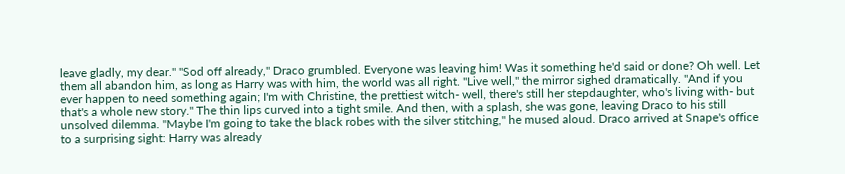leave gladly, my dear." "Sod off already," Draco grumbled. Everyone was leaving him! Was it something he'd said or done? Oh well. Let them all abandon him, as long as Harry was with him, the world was all right. "Live well," the mirror sighed dramatically. "And if you ever happen to need something again; I'm with Christine, the prettiest witch- well, there's still her stepdaughter, who's living with- but that's a whole new story." The thin lips curved into a tight smile. And then, with a splash, she was gone, leaving Draco to his still unsolved dilemma. "Maybe I'm going to take the black robes with the silver stitching," he mused aloud. Draco arrived at Snape's office to a surprising sight: Harry was already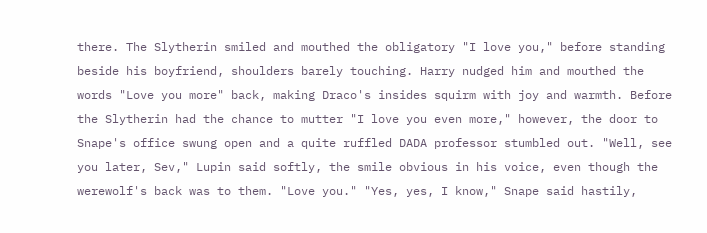there. The Slytherin smiled and mouthed the obligatory "I love you," before standing beside his boyfriend, shoulders barely touching. Harry nudged him and mouthed the words "Love you more" back, making Draco's insides squirm with joy and warmth. Before the Slytherin had the chance to mutter "I love you even more," however, the door to Snape's office swung open and a quite ruffled DADA professor stumbled out. "Well, see you later, Sev," Lupin said softly, the smile obvious in his voice, even though the werewolf's back was to them. "Love you." "Yes, yes, I know," Snape said hastily,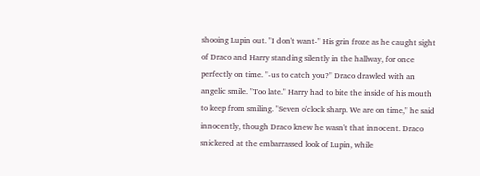shooing Lupin out. "I don't want-" His grin froze as he caught sight of Draco and Harry standing silently in the hallway, for once perfectly on time. "-us to catch you?" Draco drawled with an angelic smile. "Too late." Harry had to bite the inside of his mouth to keep from smiling. "Seven o'clock sharp. We are on time," he said innocently, though Draco knew he wasn't that innocent. Draco snickered at the embarrassed look of Lupin, while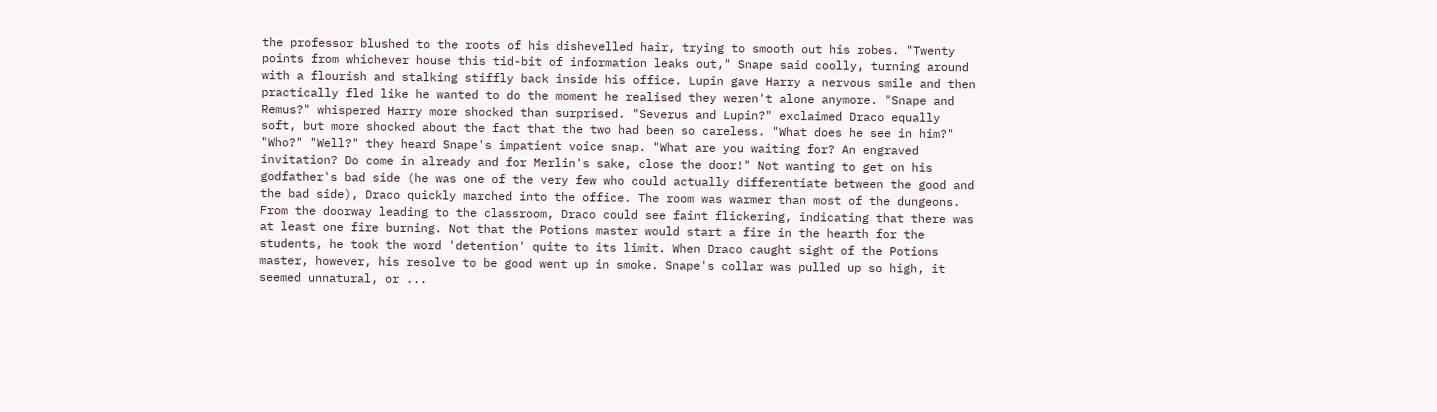the professor blushed to the roots of his dishevelled hair, trying to smooth out his robes. "Twenty points from whichever house this tid-bit of information leaks out," Snape said coolly, turning around with a flourish and stalking stiffly back inside his office. Lupin gave Harry a nervous smile and then practically fled like he wanted to do the moment he realised they weren't alone anymore. "Snape and Remus?" whispered Harry more shocked than surprised. "Severus and Lupin?" exclaimed Draco equally soft, but more shocked about the fact that the two had been so careless. "What does he see in him?" "Who?" "Well?" they heard Snape's impatient voice snap. "What are you waiting for? An engraved invitation? Do come in already and for Merlin's sake, close the door!" Not wanting to get on his godfather's bad side (he was one of the very few who could actually differentiate between the good and the bad side), Draco quickly marched into the office. The room was warmer than most of the dungeons. From the doorway leading to the classroom, Draco could see faint flickering, indicating that there was at least one fire burning. Not that the Potions master would start a fire in the hearth for the students, he took the word 'detention' quite to its limit. When Draco caught sight of the Potions master, however, his resolve to be good went up in smoke. Snape's collar was pulled up so high, it seemed unnatural, or ...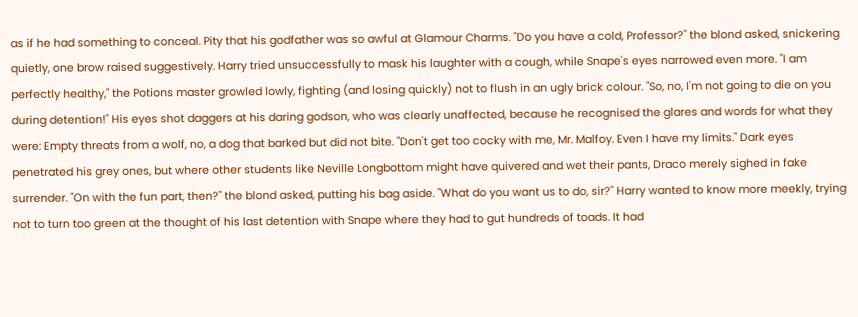as if he had something to conceal. Pity that his godfather was so awful at Glamour Charms. "Do you have a cold, Professor?" the blond asked, snickering quietly, one brow raised suggestively. Harry tried unsuccessfully to mask his laughter with a cough, while Snape's eyes narrowed even more. "I am perfectly healthy," the Potions master growled lowly, fighting (and losing quickly) not to flush in an ugly brick colour. "So, no, I'm not going to die on you during detention!" His eyes shot daggers at his daring godson, who was clearly unaffected, because he recognised the glares and words for what they were: Empty threats from a wolf, no, a dog that barked but did not bite. "Don't get too cocky with me, Mr. Malfoy. Even I have my limits." Dark eyes penetrated his grey ones, but where other students like Neville Longbottom might have quivered and wet their pants, Draco merely sighed in fake surrender. "On with the fun part, then?" the blond asked, putting his bag aside. "What do you want us to do, sir?" Harry wanted to know more meekly, trying not to turn too green at the thought of his last detention with Snape where they had to gut hundreds of toads. It had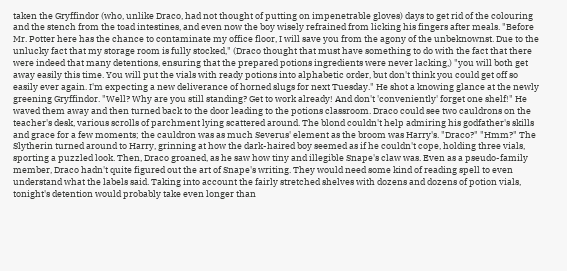taken the Gryffindor (who, unlike Draco, had not thought of putting on impenetrable gloves) days to get rid of the colouring and the stench from the toad intestines, and even now the boy wisely refrained from licking his fingers after meals. "Before Mr. Potter here has the chance to contaminate my office floor, I will save you from the agony of the unbeknownst. Due to the unlucky fact that my storage room is fully stocked," (Draco thought that must have something to do with the fact that there were indeed that many detentions, ensuring that the prepared potions ingredients were never lacking,) "you will both get away easily this time. You will put the vials with ready potions into alphabetic order, but don't think you could get off so easily ever again. I'm expecting a new deliverance of horned slugs for next Tuesday." He shot a knowing glance at the newly greening Gryffindor. "Well? Why are you still standing? Get to work already! And don't 'conveniently' forget one shelf!" He waved them away and then turned back to the door leading to the potions classroom. Draco could see two cauldrons on the teacher's desk, various scrolls of parchment lying scattered around. The blond couldn't help admiring his godfather's skills and grace for a few moments; the cauldron was as much Severus' element as the broom was Harry's. "Draco?" "Hmm?" The Slytherin turned around to Harry, grinning at how the dark-haired boy seemed as if he couldn't cope, holding three vials, sporting a puzzled look. Then, Draco groaned, as he saw how tiny and illegible Snape's claw was. Even as a pseudo-family member, Draco hadn't quite figured out the art of Snape's writing. They would need some kind of reading spell to even understand what the labels said. Taking into account the fairly stretched shelves with dozens and dozens of potion vials, tonight's detention would probably take even longer than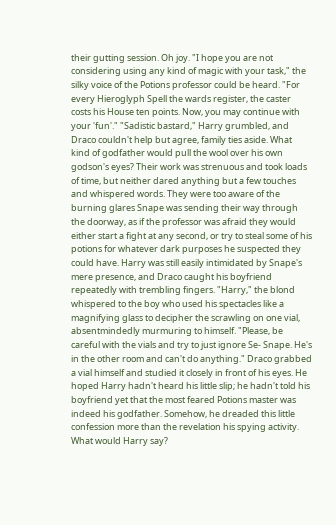their gutting session. Oh joy. "I hope you are not considering using any kind of magic with your task," the silky voice of the Potions professor could be heard. "For every Hieroglyph Spell the wards register, the caster costs his House ten points. Now, you may continue with your 'fun'." "Sadistic bastard," Harry grumbled, and Draco couldn't help but agree, family ties aside. What kind of godfather would pull the wool over his own godson's eyes? Their work was strenuous and took loads of time, but neither dared anything but a few touches and whispered words. They were too aware of the burning glares Snape was sending their way through the doorway, as if the professor was afraid they would either start a fight at any second, or try to steal some of his potions for whatever dark purposes he suspected they could have. Harry was still easily intimidated by Snape's mere presence, and Draco caught his boyfriend repeatedly with trembling fingers. "Harry," the blond whispered to the boy who used his spectacles like a magnifying glass to decipher the scrawling on one vial, absentmindedly murmuring to himself. "Please, be careful with the vials and try to just ignore Se- Snape. He's in the other room and can't do anything." Draco grabbed a vial himself and studied it closely in front of his eyes. He hoped Harry hadn't heard his little slip; he hadn't told his boyfriend yet that the most feared Potions master was indeed his godfather. Somehow, he dreaded this little confession more than the revelation his spying activity. What would Harry say?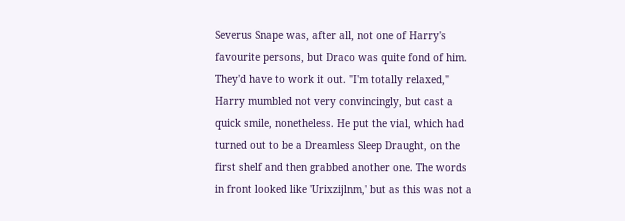Severus Snape was, after all, not one of Harry's favourite persons, but Draco was quite fond of him. They'd have to work it out. "I'm totally relaxed," Harry mumbled not very convincingly, but cast a quick smile, nonetheless. He put the vial, which had turned out to be a Dreamless Sleep Draught, on the first shelf and then grabbed another one. The words in front looked like 'Urixzijlnm,' but as this was not a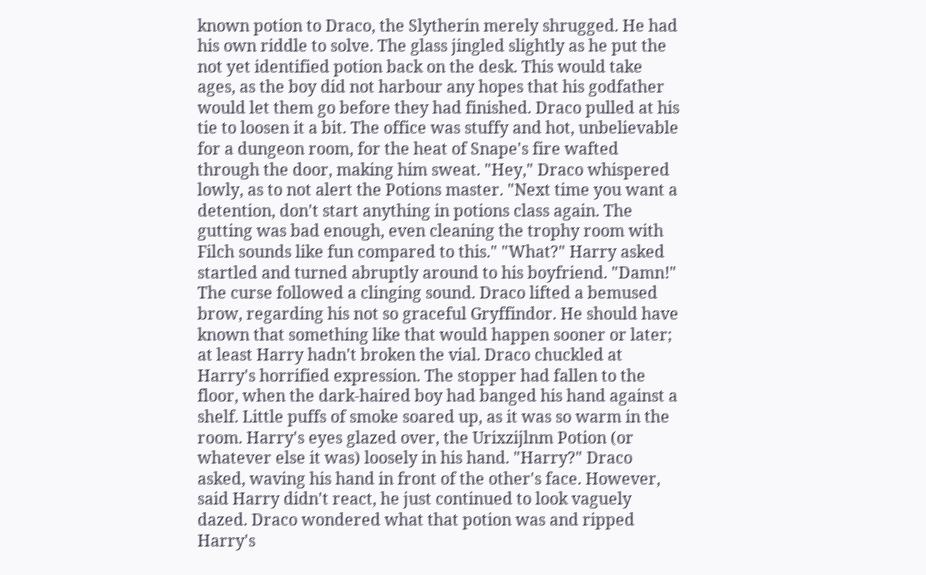known potion to Draco, the Slytherin merely shrugged. He had his own riddle to solve. The glass jingled slightly as he put the not yet identified potion back on the desk. This would take ages, as the boy did not harbour any hopes that his godfather would let them go before they had finished. Draco pulled at his tie to loosen it a bit. The office was stuffy and hot, unbelievable for a dungeon room, for the heat of Snape's fire wafted through the door, making him sweat. "Hey," Draco whispered lowly, as to not alert the Potions master. "Next time you want a detention, don't start anything in potions class again. The gutting was bad enough, even cleaning the trophy room with Filch sounds like fun compared to this." "What?" Harry asked startled and turned abruptly around to his boyfriend. "Damn!" The curse followed a clinging sound. Draco lifted a bemused brow, regarding his not so graceful Gryffindor. He should have known that something like that would happen sooner or later; at least Harry hadn't broken the vial. Draco chuckled at Harry's horrified expression. The stopper had fallen to the floor, when the dark-haired boy had banged his hand against a shelf. Little puffs of smoke soared up, as it was so warm in the room. Harry's eyes glazed over, the Urixzijlnm Potion (or whatever else it was) loosely in his hand. "Harry?" Draco asked, waving his hand in front of the other's face. However, said Harry didn't react, he just continued to look vaguely dazed. Draco wondered what that potion was and ripped Harry's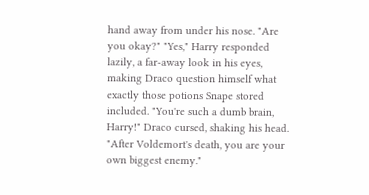hand away from under his nose. "Are you okay?" "Yes," Harry responded lazily, a far-away look in his eyes, making Draco question himself what exactly those potions Snape stored included. "You're such a dumb brain, Harry!" Draco cursed, shaking his head. "After Voldemort's death, you are your own biggest enemy."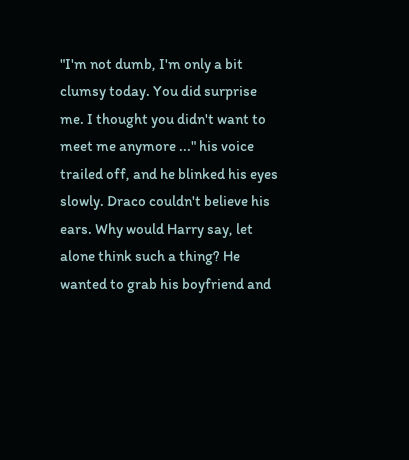"I'm not dumb, I'm only a bit clumsy today. You did surprise me. I thought you didn't want to meet me anymore ..." his voice trailed off, and he blinked his eyes slowly. Draco couldn't believe his ears. Why would Harry say, let alone think such a thing? He wanted to grab his boyfriend and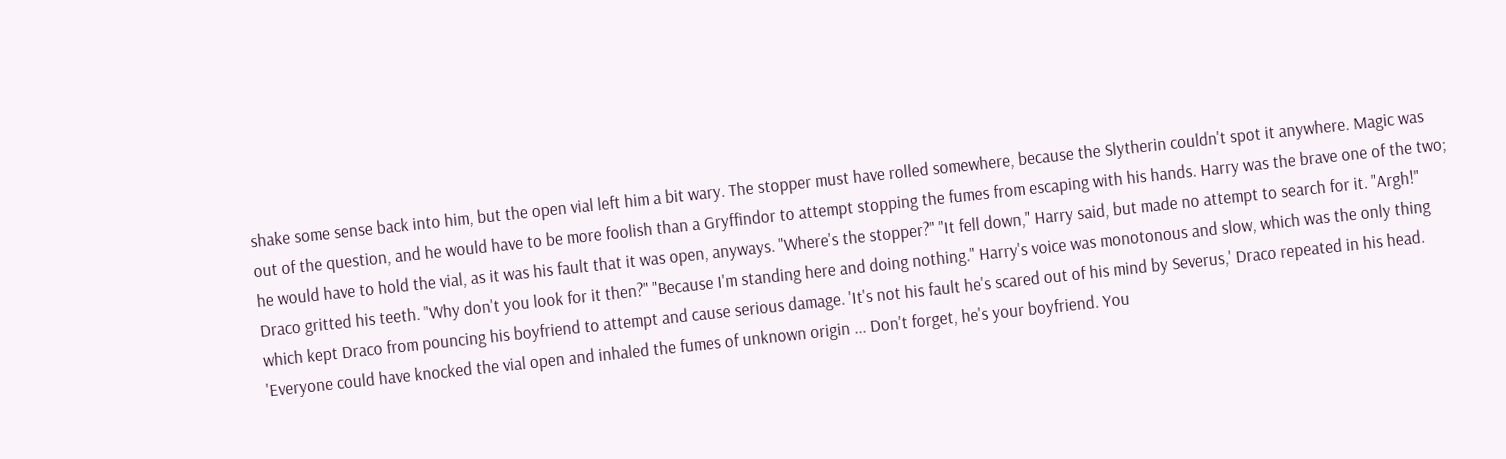shake some sense back into him, but the open vial left him a bit wary. The stopper must have rolled somewhere, because the Slytherin couldn't spot it anywhere. Magic was out of the question, and he would have to be more foolish than a Gryffindor to attempt stopping the fumes from escaping with his hands. Harry was the brave one of the two; he would have to hold the vial, as it was his fault that it was open, anyways. "Where's the stopper?" "It fell down," Harry said, but made no attempt to search for it. "Argh!" Draco gritted his teeth. "Why don't you look for it then?" "Because I'm standing here and doing nothing." Harry's voice was monotonous and slow, which was the only thing which kept Draco from pouncing his boyfriend to attempt and cause serious damage. 'It's not his fault he's scared out of his mind by Severus,' Draco repeated in his head. 'Everyone could have knocked the vial open and inhaled the fumes of unknown origin ... Don't forget, he's your boyfriend. You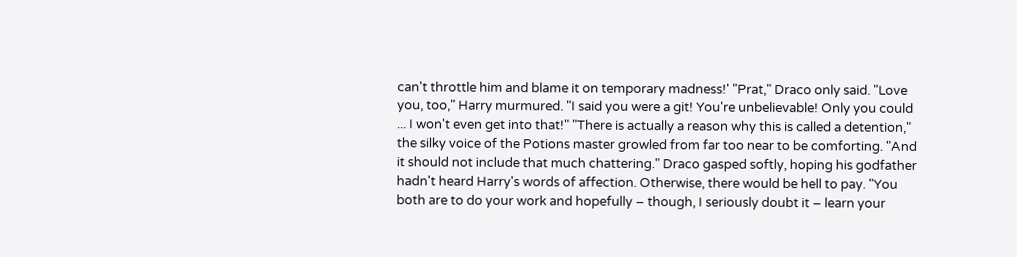can't throttle him and blame it on temporary madness!' "Prat," Draco only said. "Love you, too," Harry murmured. "I said you were a git! You're unbelievable! Only you could ... I won't even get into that!" "There is actually a reason why this is called a detention," the silky voice of the Potions master growled from far too near to be comforting. "And it should not include that much chattering." Draco gasped softly, hoping his godfather hadn't heard Harry's words of affection. Otherwise, there would be hell to pay. "You both are to do your work and hopefully – though, I seriously doubt it – learn your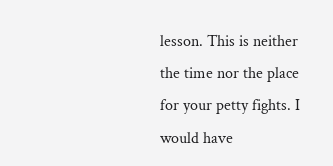lesson. This is neither the time nor the place for your petty fights. I would have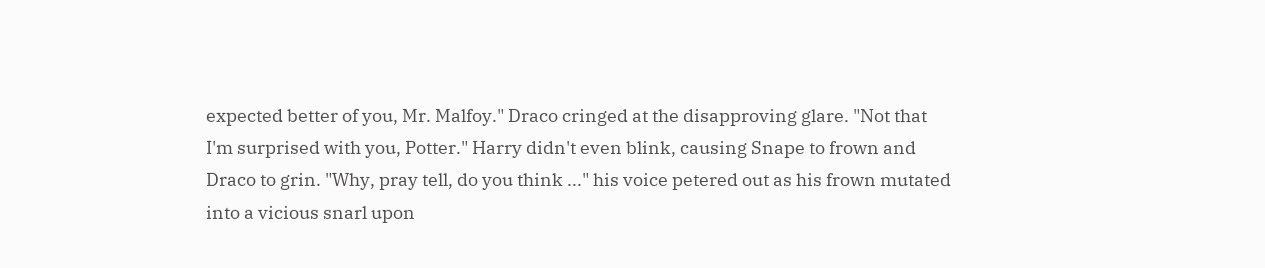expected better of you, Mr. Malfoy." Draco cringed at the disapproving glare. "Not that I'm surprised with you, Potter." Harry didn't even blink, causing Snape to frown and Draco to grin. "Why, pray tell, do you think ..." his voice petered out as his frown mutated into a vicious snarl upon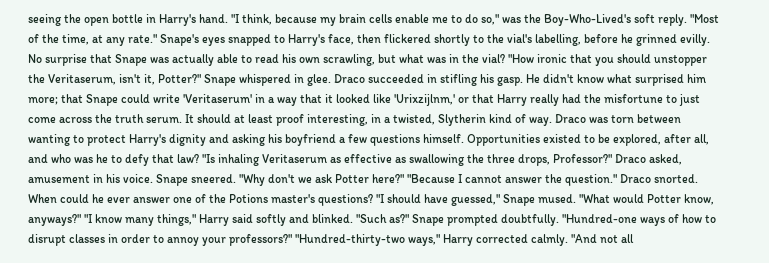seeing the open bottle in Harry's hand. "I think, because my brain cells enable me to do so," was the Boy-Who-Lived's soft reply. "Most of the time, at any rate." Snape's eyes snapped to Harry's face, then flickered shortly to the vial's labelling, before he grinned evilly. No surprise that Snape was actually able to read his own scrawling, but what was in the vial? "How ironic that you should unstopper the Veritaserum, isn't it, Potter?" Snape whispered in glee. Draco succeeded in stifling his gasp. He didn't know what surprised him more; that Snape could write 'Veritaserum' in a way that it looked like 'Urixzijlnm,' or that Harry really had the misfortune to just come across the truth serum. It should at least proof interesting, in a twisted, Slytherin kind of way. Draco was torn between wanting to protect Harry's dignity and asking his boyfriend a few questions himself. Opportunities existed to be explored, after all, and who was he to defy that law? "Is inhaling Veritaserum as effective as swallowing the three drops, Professor?" Draco asked, amusement in his voice. Snape sneered. "Why don't we ask Potter here?" "Because I cannot answer the question." Draco snorted. When could he ever answer one of the Potions master's questions? "I should have guessed," Snape mused. "What would Potter know, anyways?" "I know many things," Harry said softly and blinked. "Such as?" Snape prompted doubtfully. "Hundred-one ways of how to disrupt classes in order to annoy your professors?" "Hundred-thirty-two ways," Harry corrected calmly. "And not all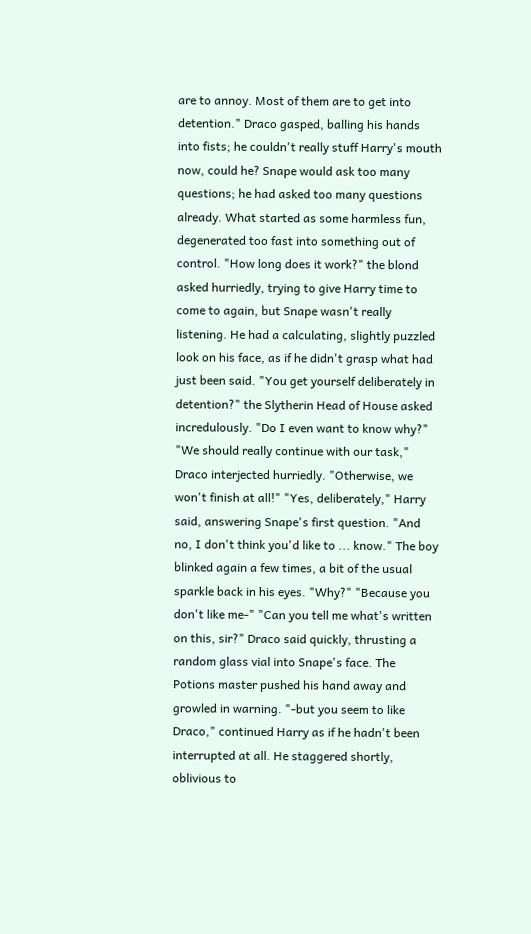are to annoy. Most of them are to get into detention." Draco gasped, balling his hands into fists; he couldn't really stuff Harry's mouth now, could he? Snape would ask too many questions; he had asked too many questions already. What started as some harmless fun, degenerated too fast into something out of control. "How long does it work?" the blond asked hurriedly, trying to give Harry time to come to again, but Snape wasn't really listening. He had a calculating, slightly puzzled look on his face, as if he didn't grasp what had just been said. "You get yourself deliberately in detention?" the Slytherin Head of House asked incredulously. "Do I even want to know why?" "We should really continue with our task," Draco interjected hurriedly. "Otherwise, we won't finish at all!" "Yes, deliberately," Harry said, answering Snape's first question. "And no, I don't think you'd like to ... know." The boy blinked again a few times, a bit of the usual sparkle back in his eyes. "Why?" "Because you don't like me-" "Can you tell me what's written on this, sir?" Draco said quickly, thrusting a random glass vial into Snape's face. The Potions master pushed his hand away and growled in warning. "-but you seem to like Draco," continued Harry as if he hadn't been interrupted at all. He staggered shortly, oblivious to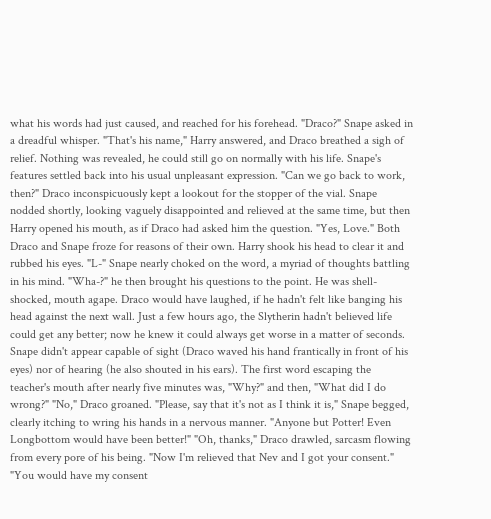what his words had just caused, and reached for his forehead. "Draco?" Snape asked in a dreadful whisper. "That's his name," Harry answered, and Draco breathed a sigh of relief. Nothing was revealed, he could still go on normally with his life. Snape's features settled back into his usual unpleasant expression. "Can we go back to work, then?" Draco inconspicuously kept a lookout for the stopper of the vial. Snape nodded shortly, looking vaguely disappointed and relieved at the same time, but then Harry opened his mouth, as if Draco had asked him the question. "Yes, Love." Both Draco and Snape froze for reasons of their own. Harry shook his head to clear it and rubbed his eyes. "L-" Snape nearly choked on the word, a myriad of thoughts battling in his mind. "Wha-?" he then brought his questions to the point. He was shell-shocked, mouth agape. Draco would have laughed, if he hadn't felt like banging his head against the next wall. Just a few hours ago, the Slytherin hadn't believed life could get any better; now he knew it could always get worse in a matter of seconds. Snape didn't appear capable of sight (Draco waved his hand frantically in front of his eyes) nor of hearing (he also shouted in his ears). The first word escaping the teacher's mouth after nearly five minutes was, "Why?" and then, "What did I do wrong?" "No," Draco groaned. "Please, say that it's not as I think it is," Snape begged, clearly itching to wring his hands in a nervous manner. "Anyone but Potter! Even Longbottom would have been better!" "Oh, thanks," Draco drawled, sarcasm flowing from every pore of his being. "Now I'm relieved that Nev and I got your consent." "You would have my consent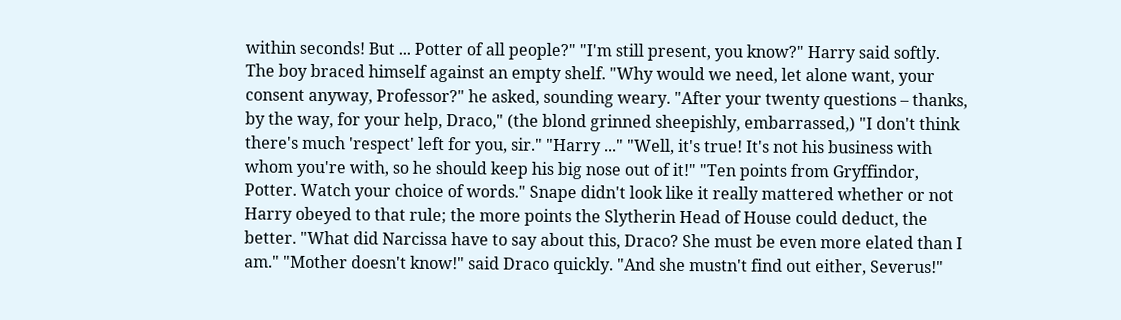within seconds! But ... Potter of all people?" "I'm still present, you know?" Harry said softly. The boy braced himself against an empty shelf. "Why would we need, let alone want, your consent anyway, Professor?" he asked, sounding weary. "After your twenty questions – thanks, by the way, for your help, Draco," (the blond grinned sheepishly, embarrassed,) "I don't think there's much 'respect' left for you, sir." "Harry ..." "Well, it's true! It's not his business with whom you're with, so he should keep his big nose out of it!" "Ten points from Gryffindor, Potter. Watch your choice of words." Snape didn't look like it really mattered whether or not Harry obeyed to that rule; the more points the Slytherin Head of House could deduct, the better. "What did Narcissa have to say about this, Draco? She must be even more elated than I am." "Mother doesn't know!" said Draco quickly. "And she mustn't find out either, Severus!"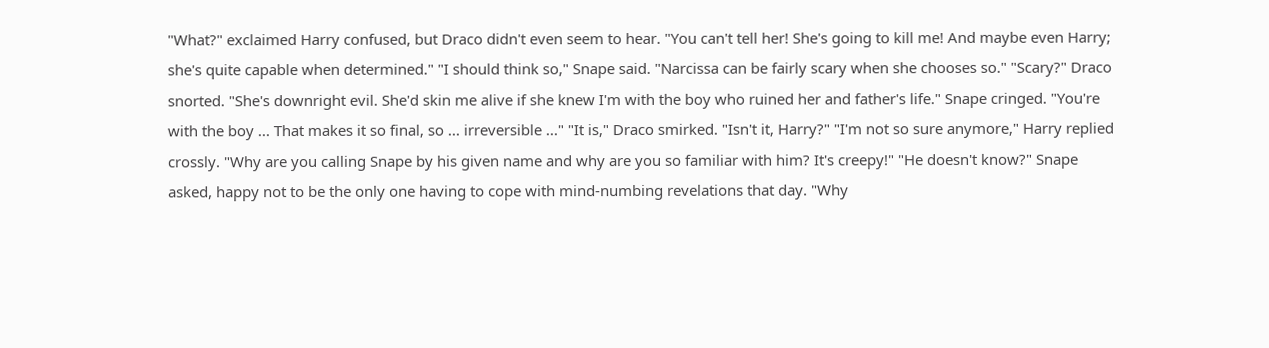"What?" exclaimed Harry confused, but Draco didn't even seem to hear. "You can't tell her! She's going to kill me! And maybe even Harry; she's quite capable when determined." "I should think so," Snape said. "Narcissa can be fairly scary when she chooses so." "Scary?" Draco snorted. "She's downright evil. She'd skin me alive if she knew I'm with the boy who ruined her and father's life." Snape cringed. "You're with the boy ... That makes it so final, so ... irreversible ..." "It is," Draco smirked. "Isn't it, Harry?" "I'm not so sure anymore," Harry replied crossly. "Why are you calling Snape by his given name and why are you so familiar with him? It's creepy!" "He doesn't know?" Snape asked, happy not to be the only one having to cope with mind-numbing revelations that day. "Why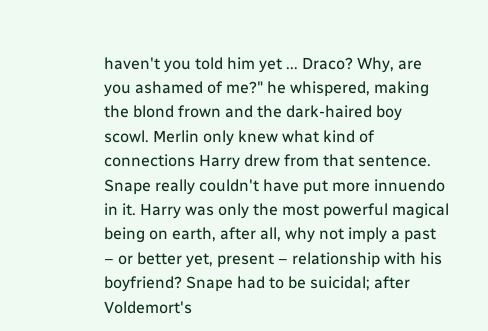haven't you told him yet ... Draco? Why, are you ashamed of me?" he whispered, making the blond frown and the dark-haired boy scowl. Merlin only knew what kind of connections Harry drew from that sentence. Snape really couldn't have put more innuendo in it. Harry was only the most powerful magical being on earth, after all, why not imply a past – or better yet, present – relationship with his boyfriend? Snape had to be suicidal; after Voldemort's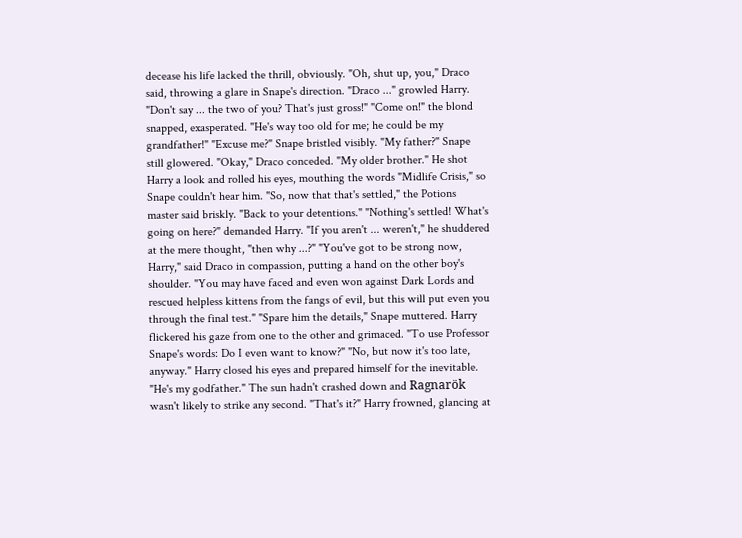decease his life lacked the thrill, obviously. "Oh, shut up, you," Draco said, throwing a glare in Snape's direction. "Draco ..." growled Harry. "Don't say ... the two of you? That's just gross!" "Come on!" the blond snapped, exasperated. "He's way too old for me; he could be my grandfather!" "Excuse me?" Snape bristled visibly. "My father?" Snape still glowered. "Okay," Draco conceded. "My older brother." He shot Harry a look and rolled his eyes, mouthing the words "Midlife Crisis," so Snape couldn't hear him. "So, now that that's settled," the Potions master said briskly. "Back to your detentions." "Nothing's settled! What's going on here?" demanded Harry. "If you aren't ... weren't," he shuddered at the mere thought, "then why ...?" "You've got to be strong now, Harry," said Draco in compassion, putting a hand on the other boy's shoulder. "You may have faced and even won against Dark Lords and rescued helpless kittens from the fangs of evil, but this will put even you through the final test." "Spare him the details," Snape muttered. Harry flickered his gaze from one to the other and grimaced. "To use Professor Snape's words: Do I even want to know?" "No, but now it's too late, anyway." Harry closed his eyes and prepared himself for the inevitable. "He's my godfather." The sun hadn't crashed down and Ragnarök wasn't likely to strike any second. "That's it?" Harry frowned, glancing at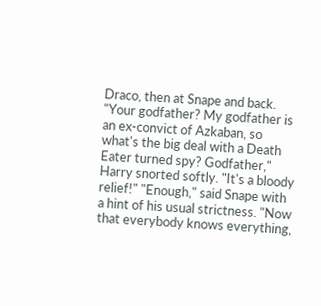Draco, then at Snape and back. "Your godfather? My godfather is an ex-convict of Azkaban, so what's the big deal with a Death Eater turned spy? Godfather," Harry snorted softly. "It's a bloody relief!" "Enough," said Snape with a hint of his usual strictness. "Now that everybody knows everything,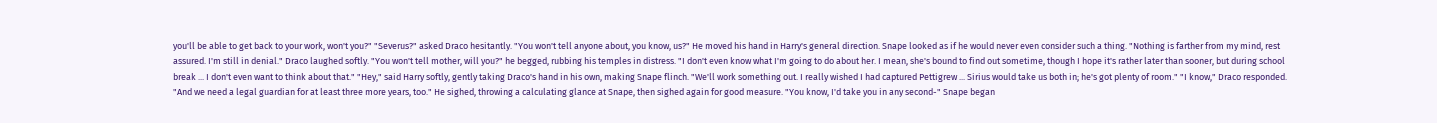you'll be able to get back to your work, won't you?" "Severus?" asked Draco hesitantly. "You won't tell anyone about, you know, us?" He moved his hand in Harry's general direction. Snape looked as if he would never even consider such a thing. "Nothing is farther from my mind, rest assured. I'm still in denial." Draco laughed softly. "You won't tell mother, will you?" he begged, rubbing his temples in distress. "I don't even know what I'm going to do about her. I mean, she's bound to find out sometime, though I hope it's rather later than sooner, but during school break ... I don't even want to think about that." "Hey," said Harry softly, gently taking Draco's hand in his own, making Snape flinch. "We'll work something out. I really wished I had captured Pettigrew ... Sirius would take us both in; he's got plenty of room." "I know," Draco responded. "And we need a legal guardian for at least three more years, too." He sighed, throwing a calculating glance at Snape, then sighed again for good measure. "You know, I'd take you in any second-" Snape began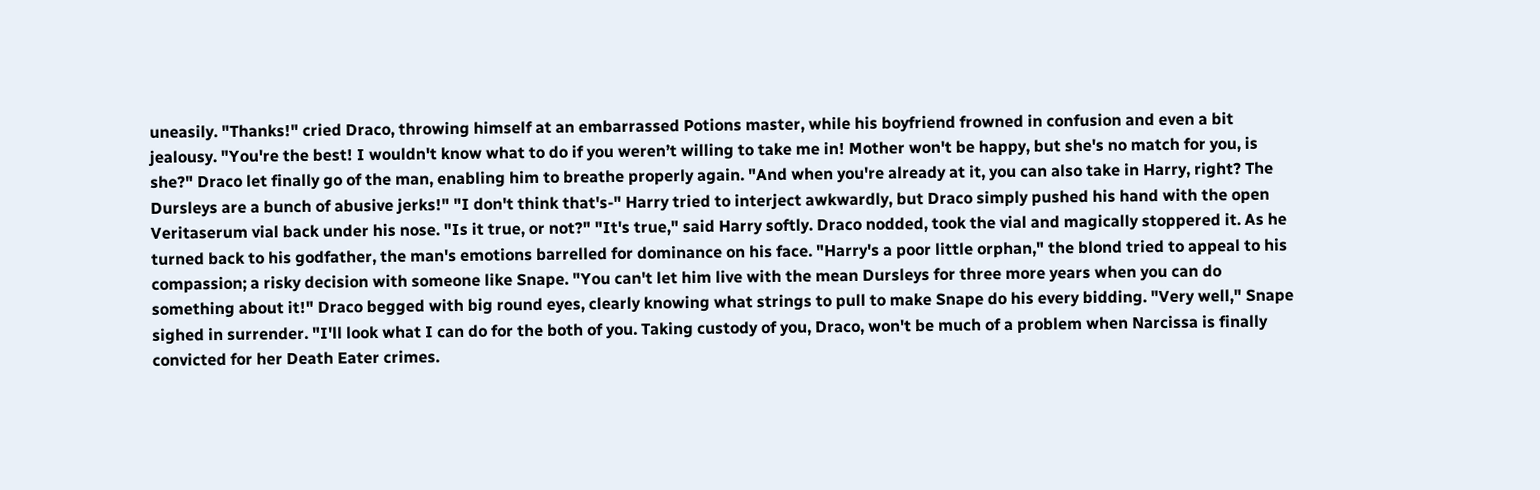uneasily. "Thanks!" cried Draco, throwing himself at an embarrassed Potions master, while his boyfriend frowned in confusion and even a bit jealousy. "You're the best! I wouldn't know what to do if you weren’t willing to take me in! Mother won't be happy, but she's no match for you, is she?" Draco let finally go of the man, enabling him to breathe properly again. "And when you're already at it, you can also take in Harry, right? The Dursleys are a bunch of abusive jerks!" "I don't think that's-" Harry tried to interject awkwardly, but Draco simply pushed his hand with the open Veritaserum vial back under his nose. "Is it true, or not?" "It's true," said Harry softly. Draco nodded, took the vial and magically stoppered it. As he turned back to his godfather, the man's emotions barrelled for dominance on his face. "Harry's a poor little orphan," the blond tried to appeal to his compassion; a risky decision with someone like Snape. "You can't let him live with the mean Dursleys for three more years when you can do something about it!" Draco begged with big round eyes, clearly knowing what strings to pull to make Snape do his every bidding. "Very well," Snape sighed in surrender. "I'll look what I can do for the both of you. Taking custody of you, Draco, won't be much of a problem when Narcissa is finally convicted for her Death Eater crimes.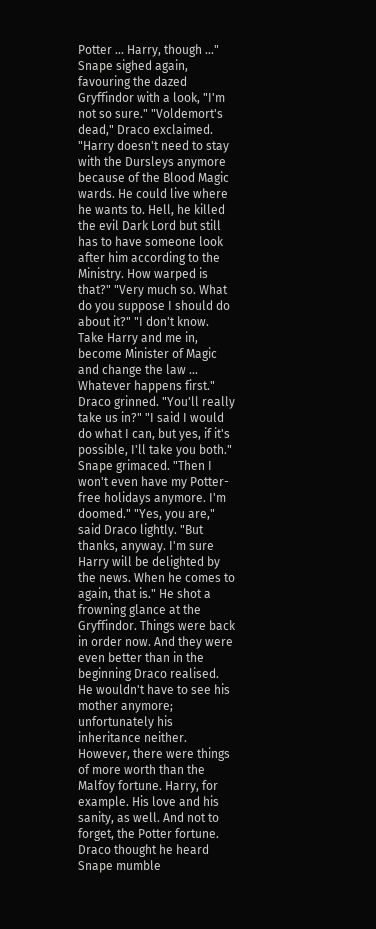Potter ... Harry, though ..." Snape sighed again, favouring the dazed Gryffindor with a look, "I'm not so sure." "Voldemort's dead," Draco exclaimed. "Harry doesn't need to stay with the Dursleys anymore because of the Blood Magic wards. He could live where he wants to. Hell, he killed the evil Dark Lord but still has to have someone look after him according to the Ministry. How warped is that?" "Very much so. What do you suppose I should do about it?" "I don't know. Take Harry and me in, become Minister of Magic and change the law ... Whatever happens first." Draco grinned. "You'll really take us in?" "I said I would do what I can, but yes, if it's possible, I'll take you both." Snape grimaced. "Then I won't even have my Potter-free holidays anymore. I'm doomed." "Yes, you are," said Draco lightly. "But thanks, anyway. I'm sure Harry will be delighted by the news. When he comes to again, that is." He shot a frowning glance at the Gryffindor. Things were back in order now. And they were even better than in the beginning Draco realised. He wouldn't have to see his mother anymore; unfortunately his inheritance neither. However, there were things of more worth than the Malfoy fortune. Harry, for example. His love and his sanity, as well. And not to forget, the Potter fortune. Draco thought he heard Snape mumble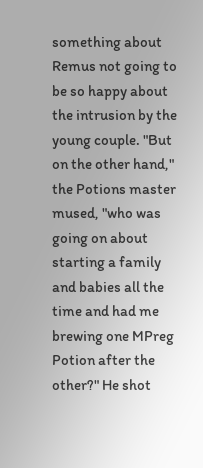something about Remus not going to be so happy about the intrusion by the young couple. "But on the other hand," the Potions master mused, "who was going on about starting a family and babies all the time and had me brewing one MPreg Potion after the other?" He shot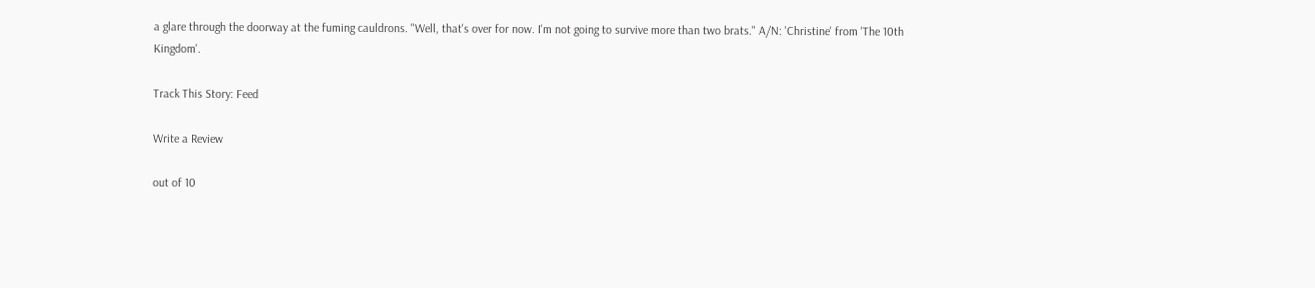a glare through the doorway at the fuming cauldrons. "Well, that's over for now. I'm not going to survive more than two brats." A/N: 'Christine' from 'The 10th Kingdom'.

Track This Story: Feed

Write a Review

out of 10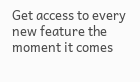Get access to every new feature the moment it comes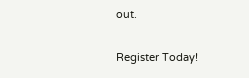out.

Register Today!